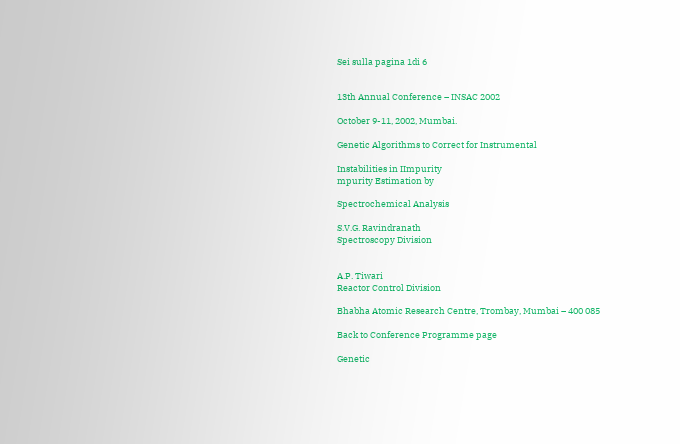Sei sulla pagina 1di 6


13th Annual Conference – INSAC 2002

October 9-11, 2002, Mumbai.

Genetic Algorithms to Correct for Instrumental

Instabilities in IImpurity
mpurity Estimation by

Spectrochemical Analysis

S.V.G. Ravindranath
Spectroscopy Division


A.P. Tiwari
Reactor Control Division

Bhabha Atomic Research Centre, Trombay, Mumbai – 400 085

Back to Conference Programme page

Genetic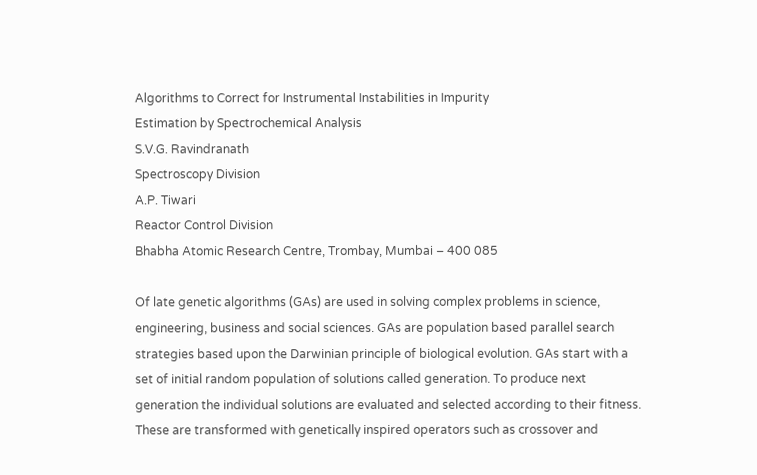Algorithms to Correct for Instrumental Instabilities in Impurity
Estimation by Spectrochemical Analysis
S.V.G. Ravindranath
Spectroscopy Division
A.P. Tiwari
Reactor Control Division
Bhabha Atomic Research Centre, Trombay, Mumbai – 400 085

Of late genetic algorithms (GAs) are used in solving complex problems in science,
engineering, business and social sciences. GAs are population based parallel search
strategies based upon the Darwinian principle of biological evolution. GAs start with a
set of initial random population of solutions called generation. To produce next
generation the individual solutions are evaluated and selected according to their fitness.
These are transformed with genetically inspired operators such as crossover and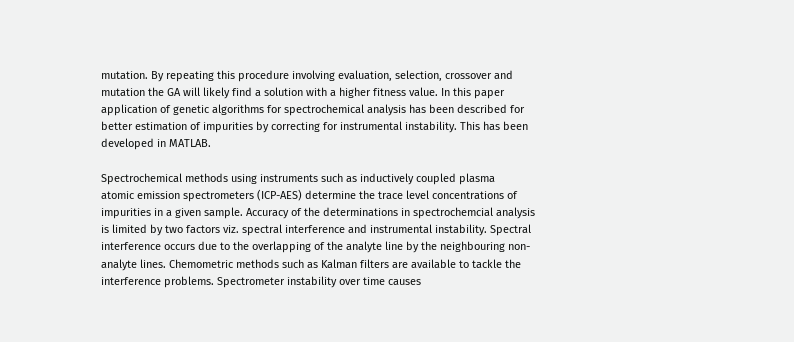mutation. By repeating this procedure involving evaluation, selection, crossover and
mutation the GA will likely find a solution with a higher fitness value. In this paper
application of genetic algorithms for spectrochemical analysis has been described for
better estimation of impurities by correcting for instrumental instability. This has been
developed in MATLAB.

Spectrochemical methods using instruments such as inductively coupled plasma
atomic emission spectrometers (ICP-AES) determine the trace level concentrations of
impurities in a given sample. Accuracy of the determinations in spectrochemcial analysis
is limited by two factors viz. spectral interference and instrumental instability. Spectral
interference occurs due to the overlapping of the analyte line by the neighbouring non-
analyte lines. Chemometric methods such as Kalman filters are available to tackle the
interference problems. Spectrometer instability over time causes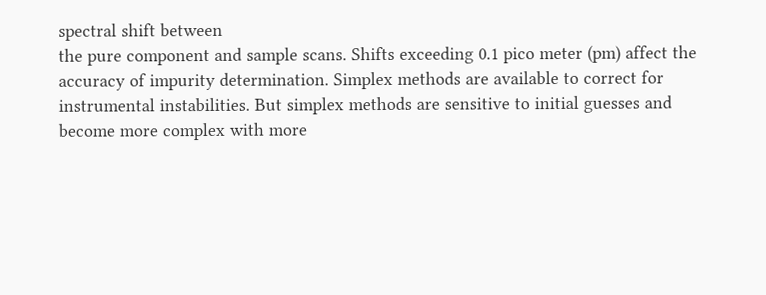spectral shift between
the pure component and sample scans. Shifts exceeding 0.1 pico meter (pm) affect the
accuracy of impurity determination. Simplex methods are available to correct for
instrumental instabilities. But simplex methods are sensitive to initial guesses and
become more complex with more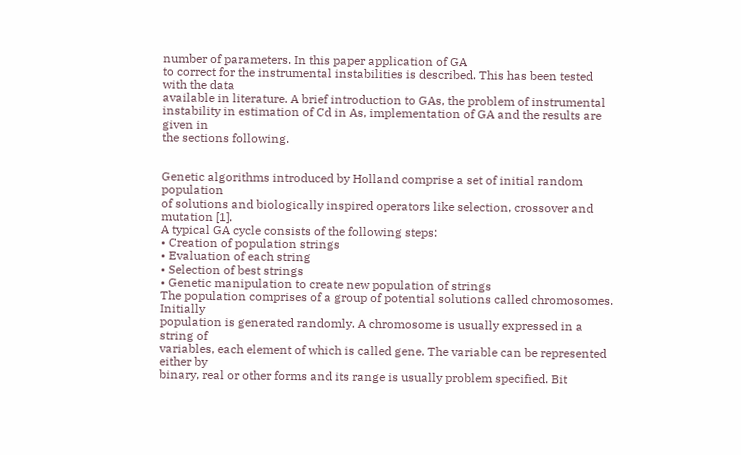number of parameters. In this paper application of GA
to correct for the instrumental instabilities is described. This has been tested with the data
available in literature. A brief introduction to GAs, the problem of instrumental
instability in estimation of Cd in As, implementation of GA and the results are given in
the sections following.


Genetic algorithms introduced by Holland comprise a set of initial random population
of solutions and biologically inspired operators like selection, crossover and mutation [1].
A typical GA cycle consists of the following steps:
• Creation of population strings
• Evaluation of each string
• Selection of best strings
• Genetic manipulation to create new population of strings
The population comprises of a group of potential solutions called chromosomes. Initially
population is generated randomly. A chromosome is usually expressed in a string of
variables, each element of which is called gene. The variable can be represented either by
binary, real or other forms and its range is usually problem specified. Bit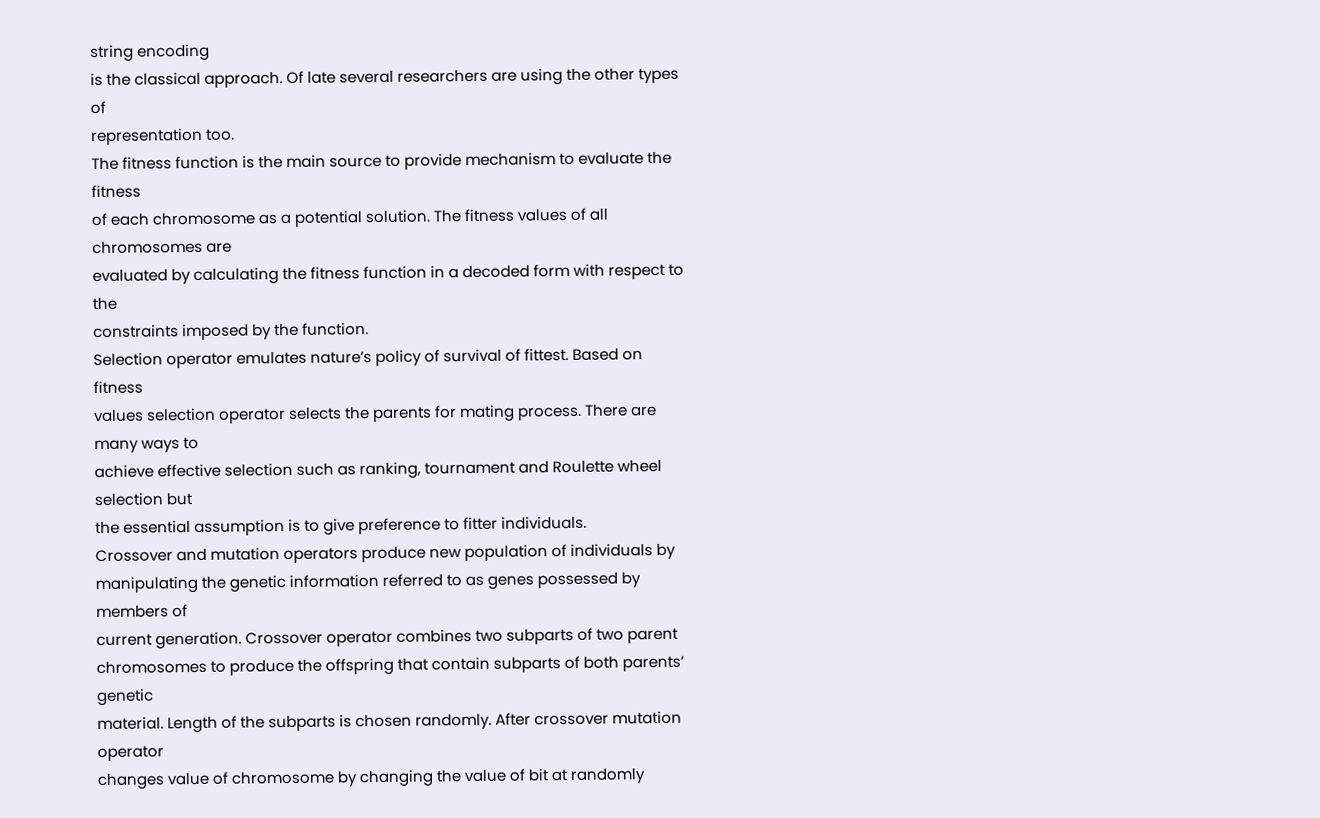string encoding
is the classical approach. Of late several researchers are using the other types of
representation too.
The fitness function is the main source to provide mechanism to evaluate the fitness
of each chromosome as a potential solution. The fitness values of all chromosomes are
evaluated by calculating the fitness function in a decoded form with respect to the
constraints imposed by the function.
Selection operator emulates nature’s policy of survival of fittest. Based on fitness
values selection operator selects the parents for mating process. There are many ways to
achieve effective selection such as ranking, tournament and Roulette wheel selection but
the essential assumption is to give preference to fitter individuals.
Crossover and mutation operators produce new population of individuals by
manipulating the genetic information referred to as genes possessed by members of
current generation. Crossover operator combines two subparts of two parent
chromosomes to produce the offspring that contain subparts of both parents’ genetic
material. Length of the subparts is chosen randomly. After crossover mutation operator
changes value of chromosome by changing the value of bit at randomly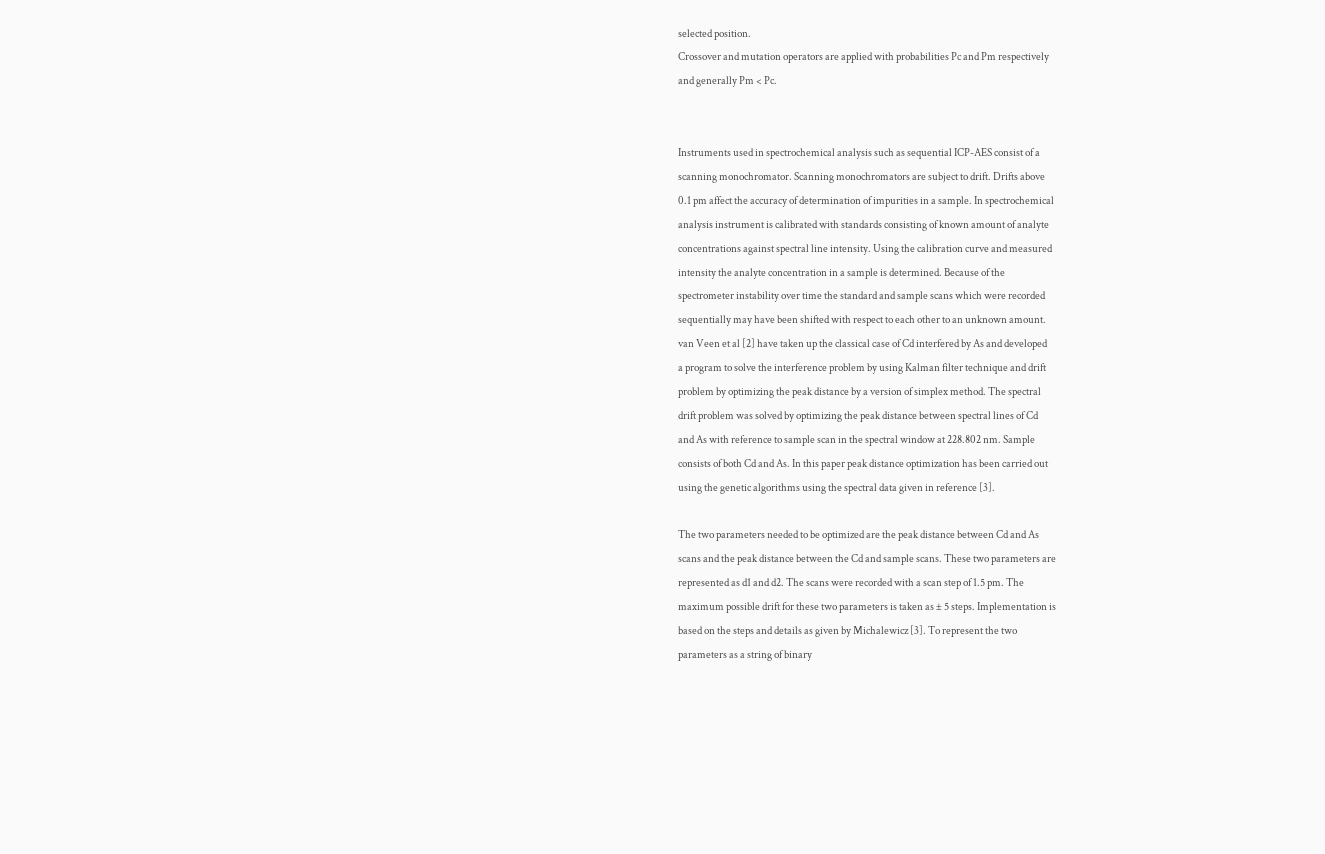selected position.
Crossover and mutation operators are applied with probabilities Pc and Pm respectively
and generally Pm < Pc.


Instruments used in spectrochemical analysis such as sequential ICP-AES consist of a
scanning monochromator. Scanning monochromators are subject to drift. Drifts above
0.1 pm affect the accuracy of determination of impurities in a sample. In spectrochemical
analysis instrument is calibrated with standards consisting of known amount of analyte
concentrations against spectral line intensity. Using the calibration curve and measured
intensity the analyte concentration in a sample is determined. Because of the
spectrometer instability over time the standard and sample scans which were recorded
sequentially may have been shifted with respect to each other to an unknown amount.
van Veen et al [2] have taken up the classical case of Cd interfered by As and developed
a program to solve the interference problem by using Kalman filter technique and drift
problem by optimizing the peak distance by a version of simplex method. The spectral
drift problem was solved by optimizing the peak distance between spectral lines of Cd
and As with reference to sample scan in the spectral window at 228.802 nm. Sample
consists of both Cd and As. In this paper peak distance optimization has been carried out
using the genetic algorithms using the spectral data given in reference [3].

The two parameters needed to be optimized are the peak distance between Cd and As
scans and the peak distance between the Cd and sample scans. These two parameters are
represented as d1 and d2. The scans were recorded with a scan step of 1.5 pm. The
maximum possible drift for these two parameters is taken as ± 5 steps. Implementation is
based on the steps and details as given by Michalewicz [3]. To represent the two
parameters as a string of binary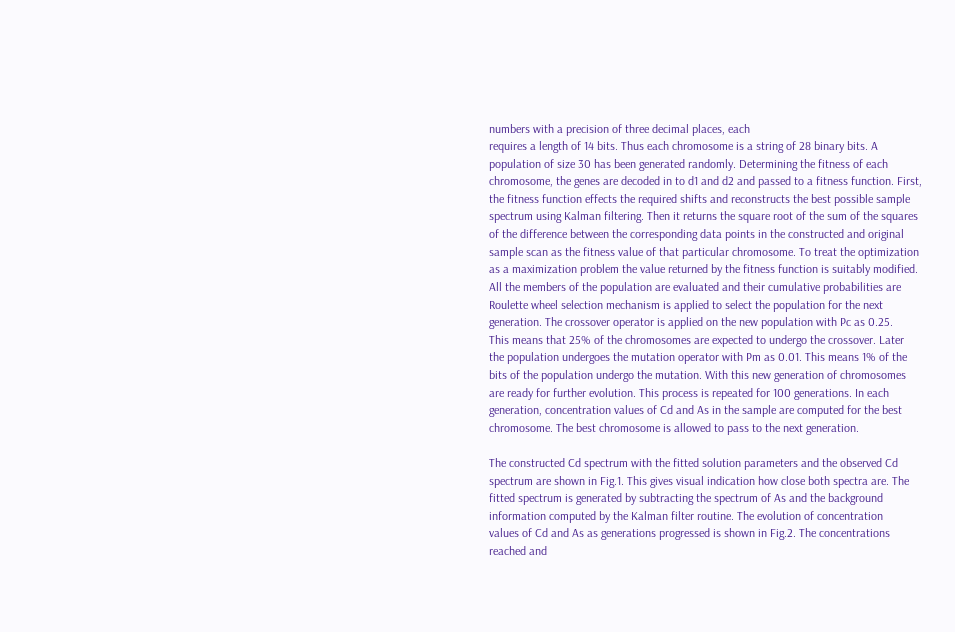numbers with a precision of three decimal places, each
requires a length of 14 bits. Thus each chromosome is a string of 28 binary bits. A
population of size 30 has been generated randomly. Determining the fitness of each
chromosome, the genes are decoded in to d1 and d2 and passed to a fitness function. First,
the fitness function effects the required shifts and reconstructs the best possible sample
spectrum using Kalman filtering. Then it returns the square root of the sum of the squares
of the difference between the corresponding data points in the constructed and original
sample scan as the fitness value of that particular chromosome. To treat the optimization
as a maximization problem the value returned by the fitness function is suitably modified.
All the members of the population are evaluated and their cumulative probabilities are
Roulette wheel selection mechanism is applied to select the population for the next
generation. The crossover operator is applied on the new population with Pc as 0.25.
This means that 25% of the chromosomes are expected to undergo the crossover. Later
the population undergoes the mutation operator with Pm as 0.01. This means 1% of the
bits of the population undergo the mutation. With this new generation of chromosomes
are ready for further evolution. This process is repeated for 100 generations. In each
generation, concentration values of Cd and As in the sample are computed for the best
chromosome. The best chromosome is allowed to pass to the next generation.

The constructed Cd spectrum with the fitted solution parameters and the observed Cd
spectrum are shown in Fig.1. This gives visual indication how close both spectra are. The
fitted spectrum is generated by subtracting the spectrum of As and the background
information computed by the Kalman filter routine. The evolution of concentration
values of Cd and As as generations progressed is shown in Fig.2. The concentrations
reached and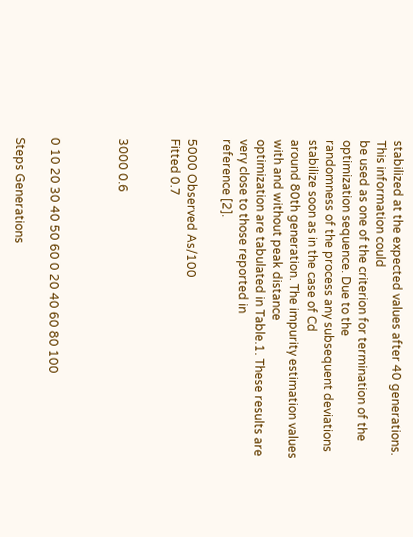stabilized at the expected values after 40 generations. This information could
be used as one of the criterion for termination of the optimization sequence. Due to the
randomness of the process any subsequent deviations stabilize soon as in the case of Cd
around 80th generation. The impurity estimation values with and without peak distance
optimization are tabulated in Table.1. These results are very close to those reported in
reference [2].

5000 Observed As/100
Fitted 0.7


3000 0.6



0 10 20 30 40 50 60 0 20 40 60 80 100

Steps Generations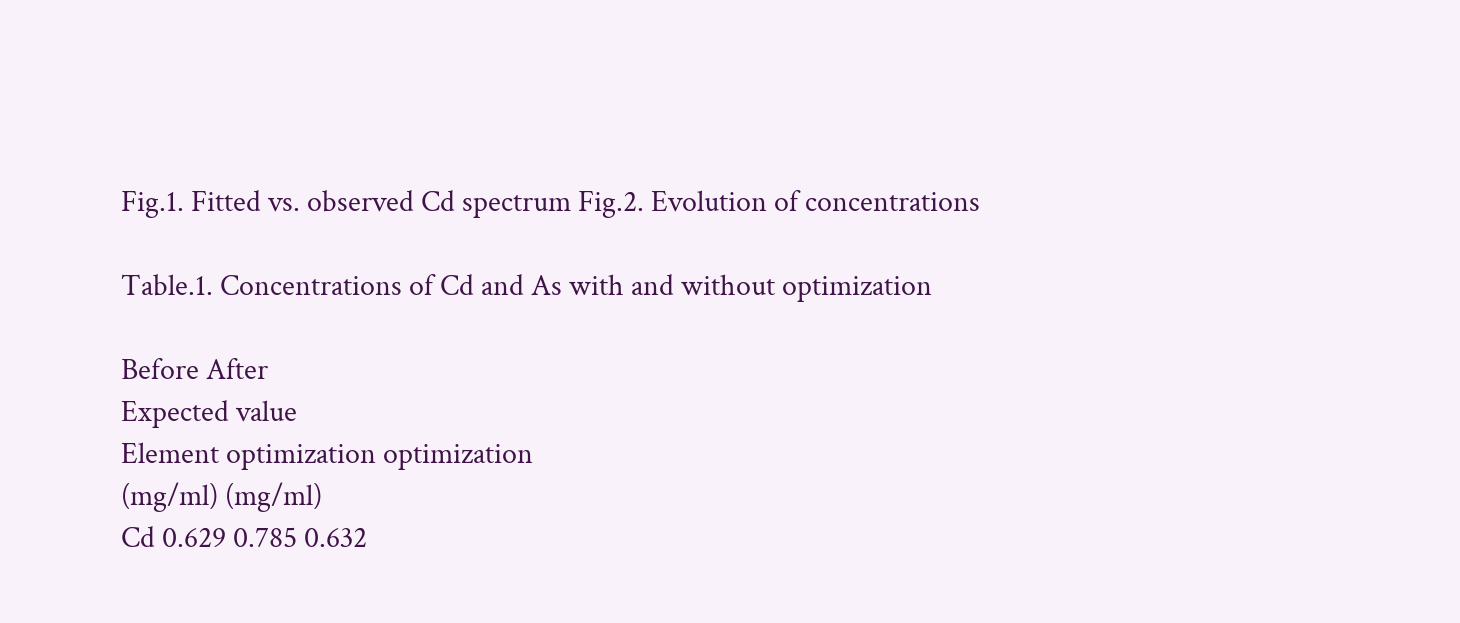Fig.1. Fitted vs. observed Cd spectrum Fig.2. Evolution of concentrations

Table.1. Concentrations of Cd and As with and without optimization

Before After
Expected value
Element optimization optimization
(mg/ml) (mg/ml)
Cd 0.629 0.785 0.632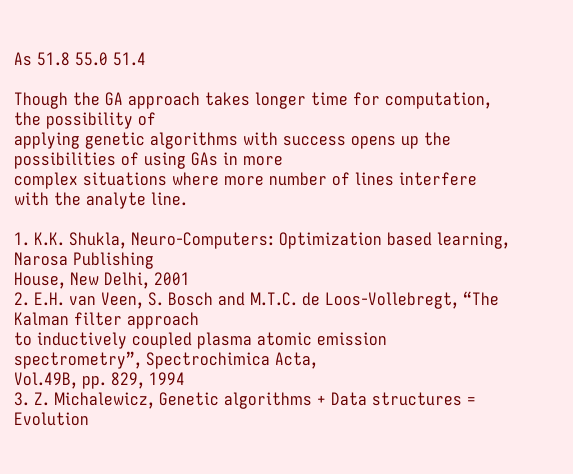As 51.8 55.0 51.4

Though the GA approach takes longer time for computation, the possibility of
applying genetic algorithms with success opens up the possibilities of using GAs in more
complex situations where more number of lines interfere with the analyte line.

1. K.K. Shukla, Neuro-Computers: Optimization based learning, Narosa Publishing
House, New Delhi, 2001
2. E.H. van Veen, S. Bosch and M.T.C. de Loos-Vollebregt, “The Kalman filter approach
to inductively coupled plasma atomic emission spectrometry”, Spectrochimica Acta,
Vol.49B, pp. 829, 1994
3. Z. Michalewicz, Genetic algorithms + Data structures = Evolution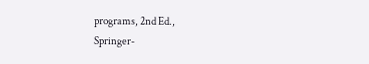programs, 2nd Ed.,
Springer-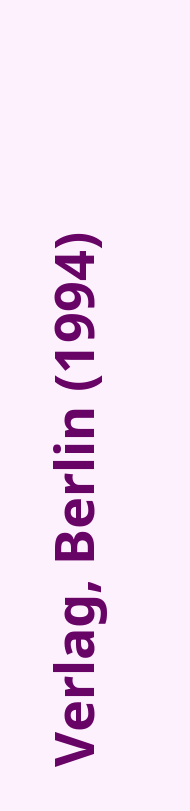Verlag, Berlin (1994)